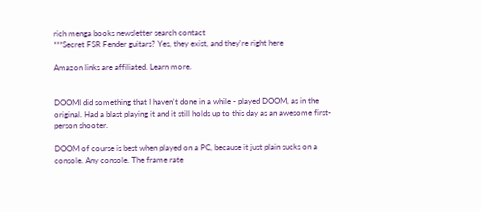rich menga books newsletter search contact
***Secret FSR Fender guitars? Yes, they exist, and they're right here

Amazon links are affiliated. Learn more.


DOOMI did something that I haven't done in a while - played DOOM, as in the original. Had a blast playing it and it still holds up to this day as an awesome first-person shooter.

DOOM of course is best when played on a PC, because it just plain sucks on a console. Any console. The frame rate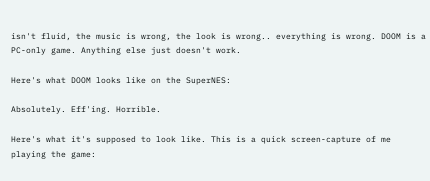isn't fluid, the music is wrong, the look is wrong.. everything is wrong. DOOM is a PC-only game. Anything else just doesn't work.

Here's what DOOM looks like on the SuperNES:

Absolutely. Eff'ing. Horrible.

Here's what it's supposed to look like. This is a quick screen-capture of me playing the game: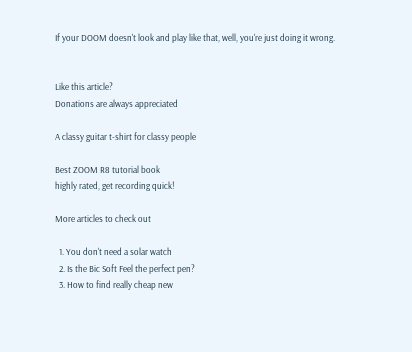If your DOOM doesn't look and play like that, well, you're just doing it wrong.


Like this article?
Donations are always appreciated

A classy guitar t-shirt for classy people

Best ZOOM R8 tutorial book
highly rated, get recording quick!

More articles to check out

  1. You don't need a solar watch
  2. Is the Bic Soft Feel the perfect pen?
  3. How to find really cheap new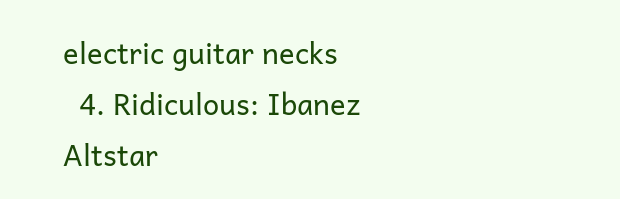electric guitar necks
  4. Ridiculous: Ibanez Altstar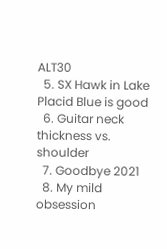ALT30
  5. SX Hawk in Lake Placid Blue is good
  6. Guitar neck thickness vs. shoulder
  7. Goodbye 2021
  8. My mild obsession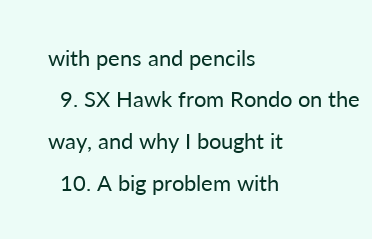with pens and pencils
  9. SX Hawk from Rondo on the way, and why I bought it
  10. A big problem with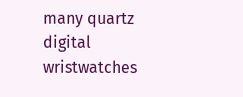many quartz digital wristwatches